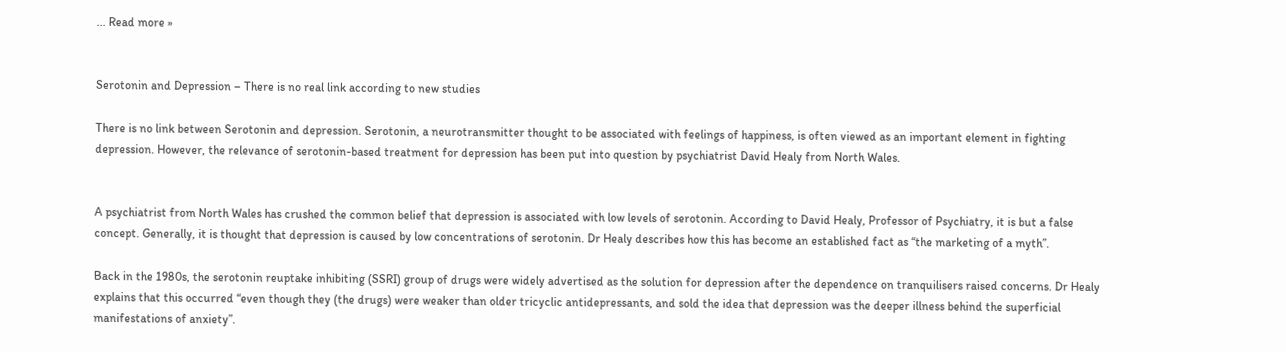... Read more »


Serotonin and Depression – There is no real link according to new studies

There is no link between Serotonin and depression. Serotonin, a neurotransmitter thought to be associated with feelings of happiness, is often viewed as an important element in fighting depression. However, the relevance of serotonin-based treatment for depression has been put into question by psychiatrist David Healy from North Wales.


A psychiatrist from North Wales has crushed the common belief that depression is associated with low levels of serotonin. According to David Healy, Professor of Psychiatry, it is but a false concept. Generally, it is thought that depression is caused by low concentrations of serotonin. Dr Healy describes how this has become an established fact as “the marketing of a myth”.

Back in the 1980s, the serotonin reuptake inhibiting (SSRI) group of drugs were widely advertised as the solution for depression after the dependence on tranquilisers raised concerns. Dr Healy explains that this occurred “even though they (the drugs) were weaker than older tricyclic antidepressants, and sold the idea that depression was the deeper illness behind the superficial manifestations of anxiety”.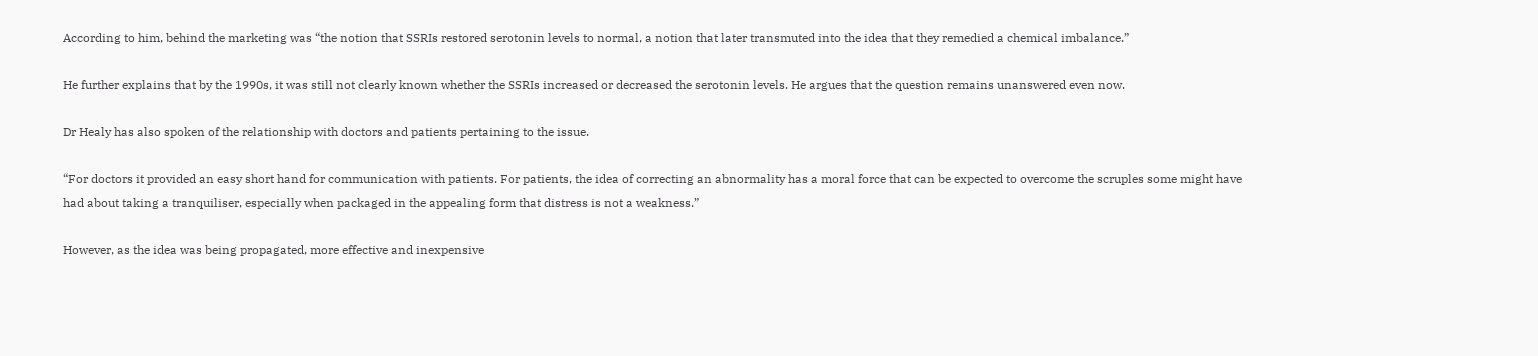According to him, behind the marketing was “the notion that SSRIs restored serotonin levels to normal, a notion that later transmuted into the idea that they remedied a chemical imbalance.”

He further explains that by the 1990s, it was still not clearly known whether the SSRIs increased or decreased the serotonin levels. He argues that the question remains unanswered even now.

Dr Healy has also spoken of the relationship with doctors and patients pertaining to the issue.

“For doctors it provided an easy short hand for communication with patients. For patients, the idea of correcting an abnormality has a moral force that can be expected to overcome the scruples some might have had about taking a tranquiliser, especially when packaged in the appealing form that distress is not a weakness.”

However, as the idea was being propagated, more effective and inexpensive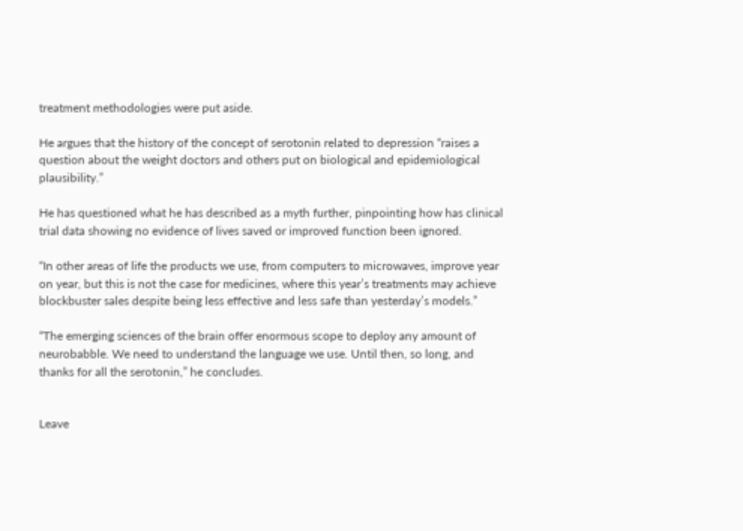treatment methodologies were put aside.

He argues that the history of the concept of serotonin related to depression “raises a question about the weight doctors and others put on biological and epidemiological plausibility.”

He has questioned what he has described as a myth further, pinpointing how has clinical trial data showing no evidence of lives saved or improved function been ignored.

“In other areas of life the products we use, from computers to microwaves, improve year on year, but this is not the case for medicines, where this year’s treatments may achieve blockbuster sales despite being less effective and less safe than yesterday’s models.”

“The emerging sciences of the brain offer enormous scope to deploy any amount of neurobabble. We need to understand the language we use. Until then, so long, and thanks for all the serotonin,” he concludes.


Leave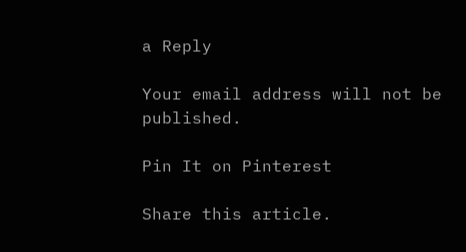a Reply

Your email address will not be published.

Pin It on Pinterest

Share this article.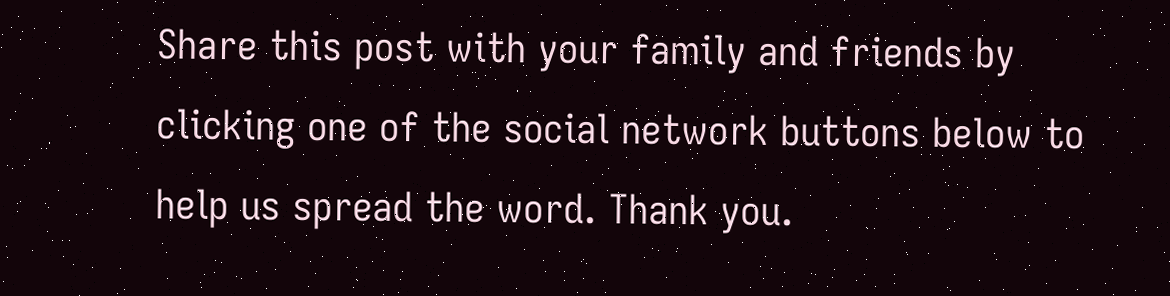Share this post with your family and friends by clicking one of the social network buttons below to help us spread the word. Thank you.